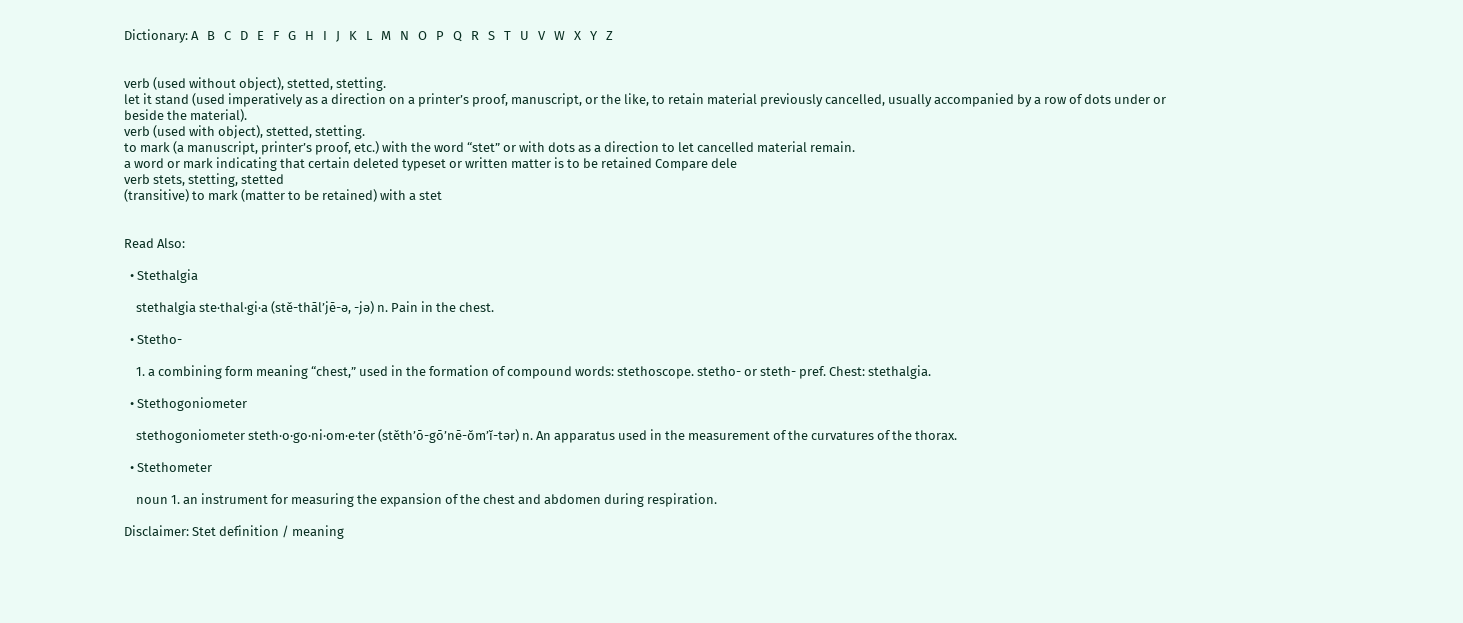Dictionary: A   B   C   D   E   F   G   H   I   J   K   L   M   N   O   P   Q   R   S   T   U   V   W   X   Y   Z


verb (used without object), stetted, stetting.
let it stand (used imperatively as a direction on a printer’s proof, manuscript, or the like, to retain material previously cancelled, usually accompanied by a row of dots under or beside the material).
verb (used with object), stetted, stetting.
to mark (a manuscript, printer’s proof, etc.) with the word “stet” or with dots as a direction to let cancelled material remain.
a word or mark indicating that certain deleted typeset or written matter is to be retained Compare dele
verb stets, stetting, stetted
(transitive) to mark (matter to be retained) with a stet


Read Also:

  • Stethalgia

    stethalgia ste·thal·gi·a (stě-thāl’jē-ə, -jə) n. Pain in the chest.

  • Stetho-

    1. a combining form meaning “chest,” used in the formation of compound words: stethoscope. stetho- or steth- pref. Chest: stethalgia.

  • Stethogoniometer

    stethogoniometer steth·o·go·ni·om·e·ter (stěth’ō-gō’nē-ŏm’ĭ-tər) n. An apparatus used in the measurement of the curvatures of the thorax.

  • Stethometer

    noun 1. an instrument for measuring the expansion of the chest and abdomen during respiration.

Disclaimer: Stet definition / meaning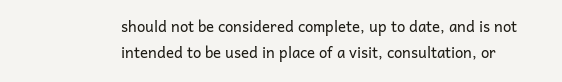should not be considered complete, up to date, and is not intended to be used in place of a visit, consultation, or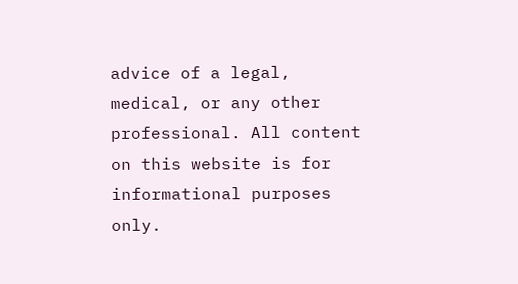advice of a legal, medical, or any other professional. All content on this website is for informational purposes only.